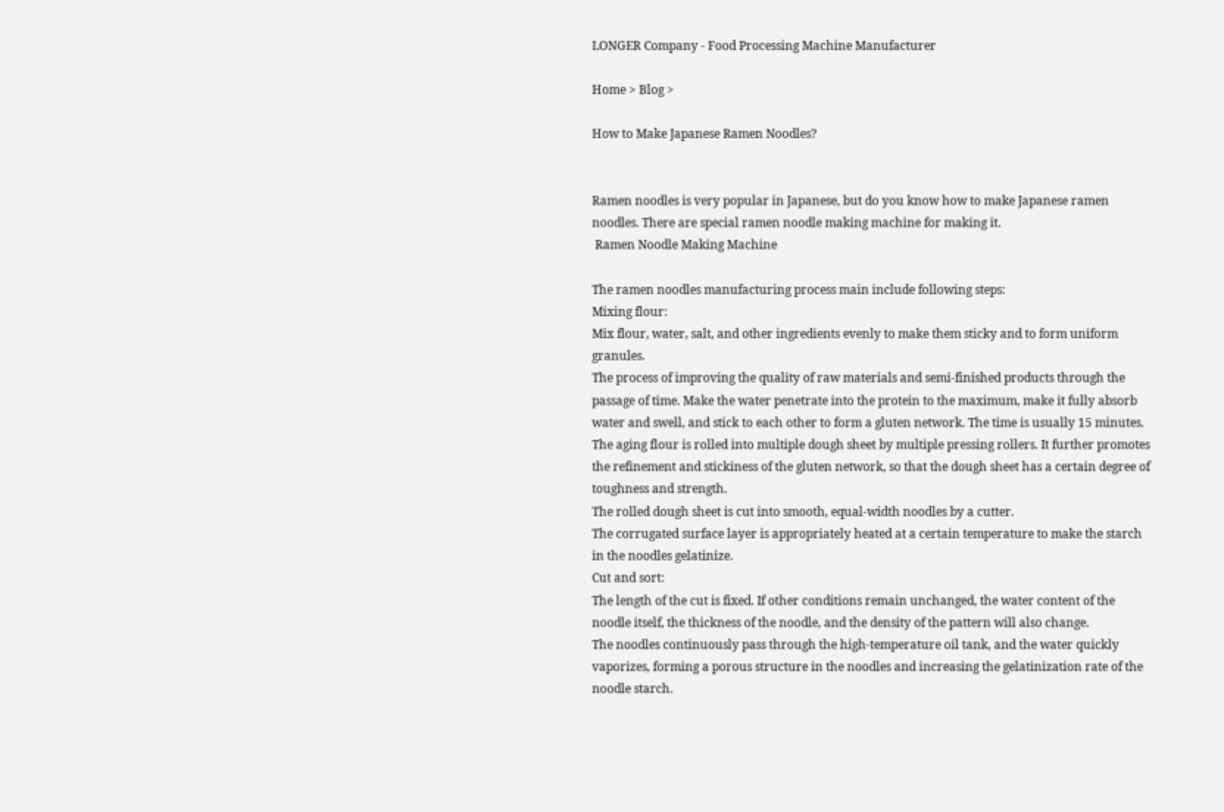LONGER Company - Food Processing Machine Manufacturer

Home > Blog >

How to Make Japanese Ramen Noodles?


Ramen noodles is very popular in Japanese, but do you know how to make Japanese ramen noodles. There are special ramen noodle making machine for making it.
 Ramen Noodle Making Machine

The ramen noodles manufacturing process main include following steps:
Mixing flour:
Mix flour, water, salt, and other ingredients evenly to make them sticky and to form uniform granules.
The process of improving the quality of raw materials and semi-finished products through the passage of time. Make the water penetrate into the protein to the maximum, make it fully absorb water and swell, and stick to each other to form a gluten network. The time is usually 15 minutes.
The aging flour is rolled into multiple dough sheet by multiple pressing rollers. It further promotes the refinement and stickiness of the gluten network, so that the dough sheet has a certain degree of toughness and strength.
The rolled dough sheet is cut into smooth, equal-width noodles by a cutter.
The corrugated surface layer is appropriately heated at a certain temperature to make the starch in the noodles gelatinize.
Cut and sort:
The length of the cut is fixed. If other conditions remain unchanged, the water content of the noodle itself, the thickness of the noodle, and the density of the pattern will also change.
The noodles continuously pass through the high-temperature oil tank, and the water quickly vaporizes, forming a porous structure in the noodles and increasing the gelatinization rate of the noodle starch.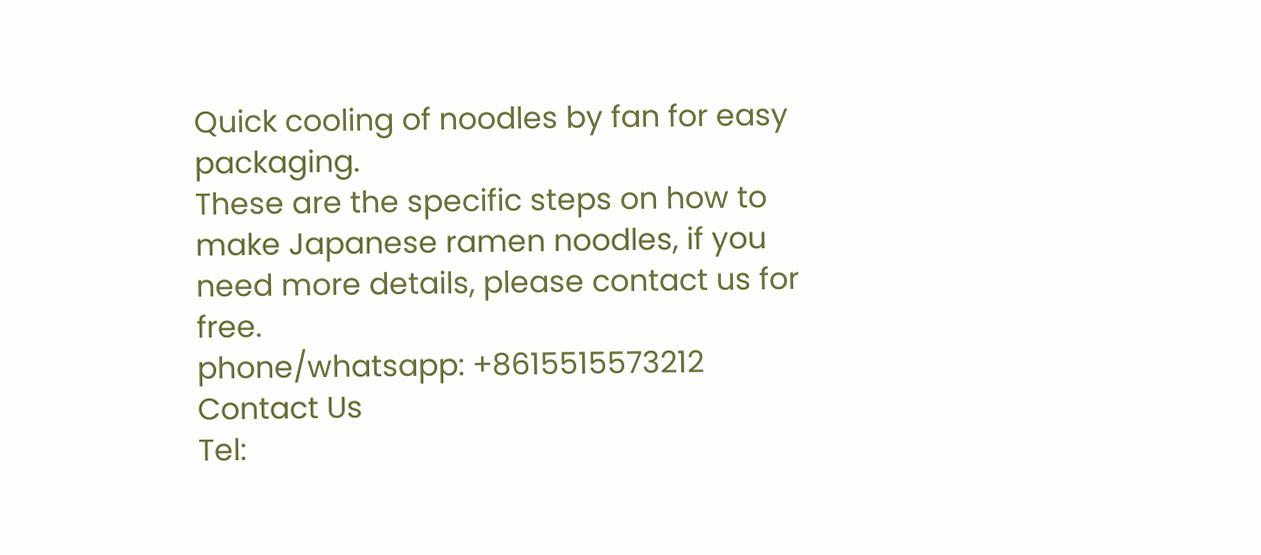Quick cooling of noodles by fan for easy packaging.
These are the specific steps on how to make Japanese ramen noodles, if you need more details, please contact us for free.
phone/whatsapp: +8615515573212
Contact Us
Tel: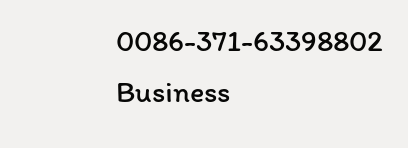0086-371-63398802
Business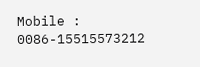Mobile : 0086-15515573212